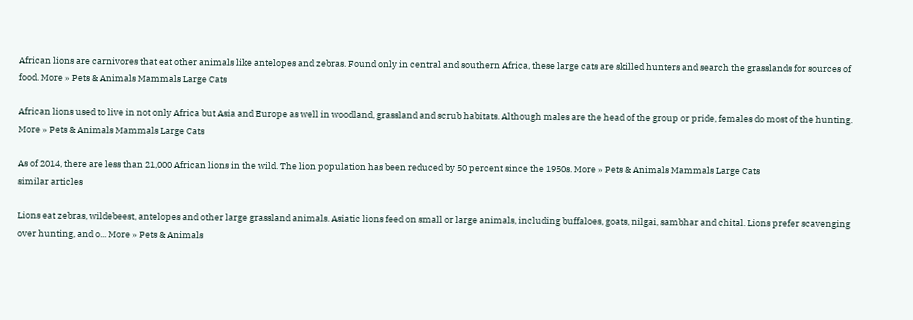African lions are carnivores that eat other animals like antelopes and zebras. Found only in central and southern Africa, these large cats are skilled hunters and search the grasslands for sources of food. More » Pets & Animals Mammals Large Cats

African lions used to live in not only Africa but Asia and Europe as well in woodland, grassland and scrub habitats. Although males are the head of the group or pride, females do most of the hunting. More » Pets & Animals Mammals Large Cats

As of 2014, there are less than 21,000 African lions in the wild. The lion population has been reduced by 50 percent since the 1950s. More » Pets & Animals Mammals Large Cats
similar articles

Lions eat zebras, wildebeest, antelopes and other large grassland animals. Asiatic lions feed on small or large animals, including buffaloes, goats, nilgai, sambhar and chital. Lions prefer scavenging over hunting, and o... More » Pets & Animals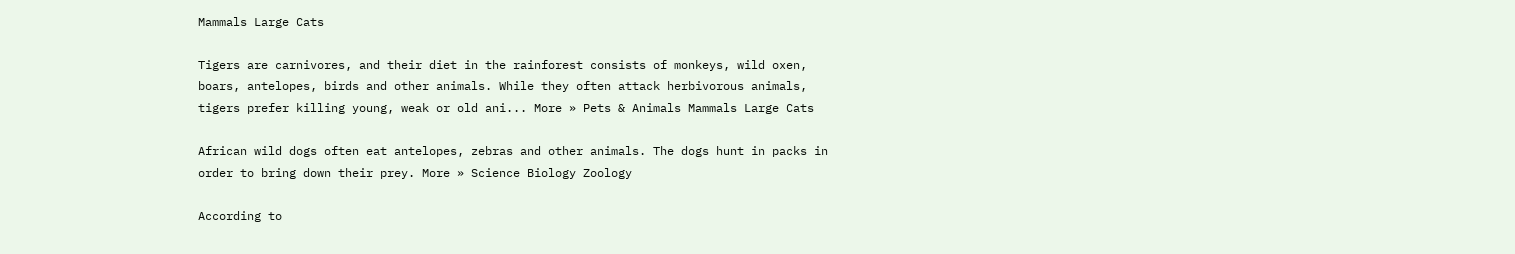Mammals Large Cats

Tigers are carnivores, and their diet in the rainforest consists of monkeys, wild oxen, boars, antelopes, birds and other animals. While they often attack herbivorous animals, tigers prefer killing young, weak or old ani... More » Pets & Animals Mammals Large Cats

African wild dogs often eat antelopes, zebras and other animals. The dogs hunt in packs in order to bring down their prey. More » Science Biology Zoology

According to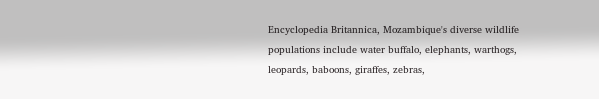Encyclopedia Britannica, Mozambique's diverse wildlife populations include water buffalo, elephants, warthogs, leopards, baboons, giraffes, zebras,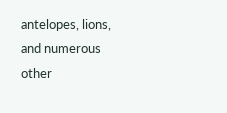antelopes, lions, and numerous other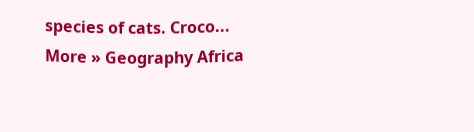species of cats. Croco... More » Geography Africa